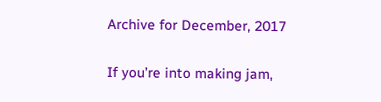Archive for December, 2017

If you’re into making jam,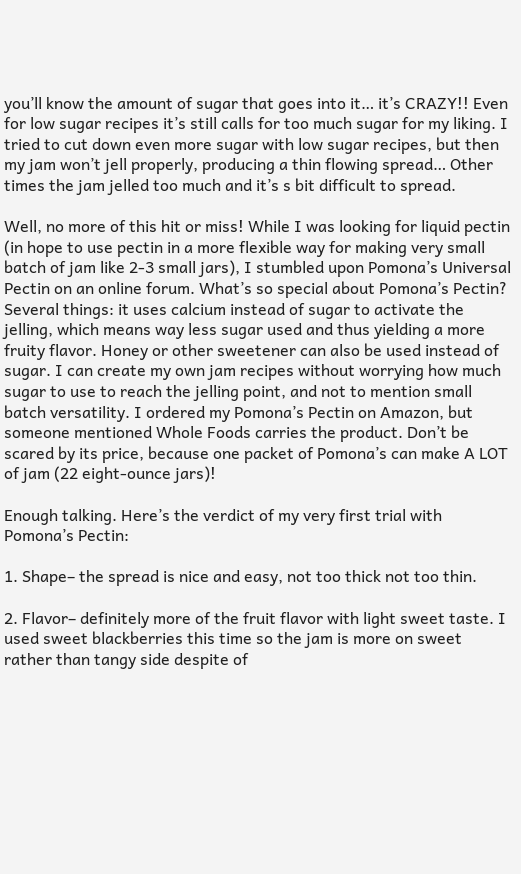you’ll know the amount of sugar that goes into it… it’s CRAZY!! Even for low sugar recipes it’s still calls for too much sugar for my liking. I tried to cut down even more sugar with low sugar recipes, but then my jam won’t jell properly, producing a thin flowing spread… Other times the jam jelled too much and it’s s bit difficult to spread.

Well, no more of this hit or miss! While I was looking for liquid pectin (in hope to use pectin in a more flexible way for making very small batch of jam like 2-3 small jars), I stumbled upon Pomona’s Universal Pectin on an online forum. What’s so special about Pomona’s Pectin? Several things: it uses calcium instead of sugar to activate the jelling, which means way less sugar used and thus yielding a more fruity flavor. Honey or other sweetener can also be used instead of sugar. I can create my own jam recipes without worrying how much sugar to use to reach the jelling point, and not to mention small batch versatility. I ordered my Pomona’s Pectin on Amazon, but someone mentioned Whole Foods carries the product. Don’t be scared by its price, because one packet of Pomona’s can make A LOT of jam (22 eight-ounce jars)!

Enough talking. Here’s the verdict of my very first trial with Pomona’s Pectin:

1. Shape– the spread is nice and easy, not too thick not too thin.

2. Flavor– definitely more of the fruit flavor with light sweet taste. I used sweet blackberries this time so the jam is more on sweet rather than tangy side despite of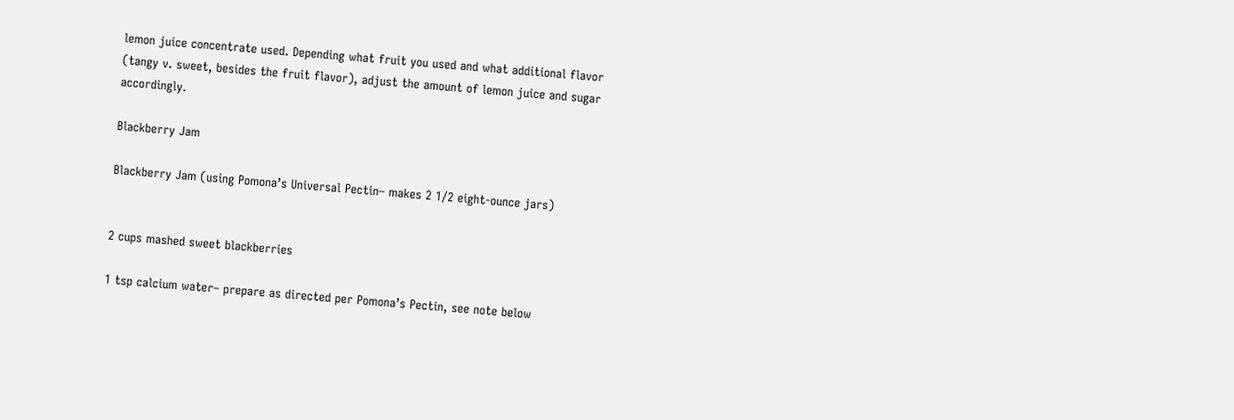lemon juice concentrate used. Depending what fruit you used and what additional flavor (tangy v. sweet, besides the fruit flavor), adjust the amount of lemon juice and sugar accordingly.

Blackberry Jam

Blackberry Jam (using Pomona’s Universal Pectin– makes 2 1/2 eight-ounce jars)


2 cups mashed sweet blackberries

1 tsp calcium water– prepare as directed per Pomona’s Pectin, see note below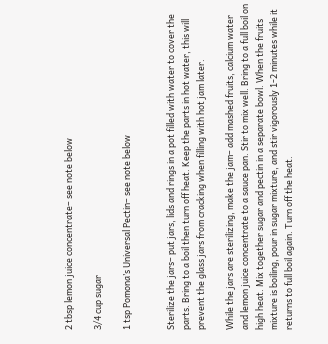2 tbsp lemon juice concentrate– see note below

3/4 cup sugar

1 tsp Pomona’s Universal Pectin– see note below


Sterilize the jars– put jars, lids and rings in a pot filled with water to cover the parts. Bring to a boil then turn off heat. Keep the parts in hot water, this will prevent the glass jars from cracking when filling with hot jam later.

While the jars are sterilizing, make the jam– add mashed fruits, calcium water and lemon juice concentrate to a sauce pan. Stir to mix well. Bring to a full boil on high heat. Mix together sugar and pectin in a separate bowl. When the fruits mixture is boiling, pour in sugar mixture, and stir vigorously 1-2 minutes while it returns to full boil again. Turn off the heat.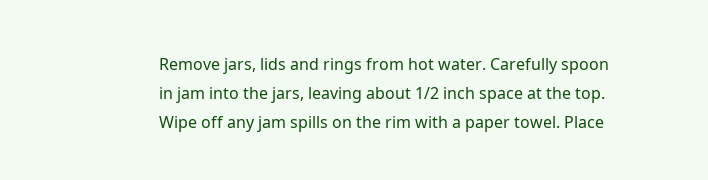Remove jars, lids and rings from hot water. Carefully spoon in jam into the jars, leaving about 1/2 inch space at the top. Wipe off any jam spills on the rim with a paper towel. Place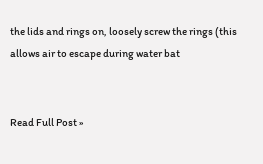the lids and rings on, loosely screw the rings (this allows air to escape during water bat


Read Full Post »